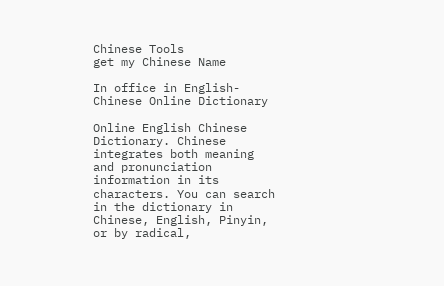Chinese Tools
get my Chinese Name

In office in English-Chinese Online Dictionary

Online English Chinese Dictionary. Chinese integrates both meaning and pronunciation information in its characters. You can search in the dictionary in Chinese, English, Pinyin, or by radical,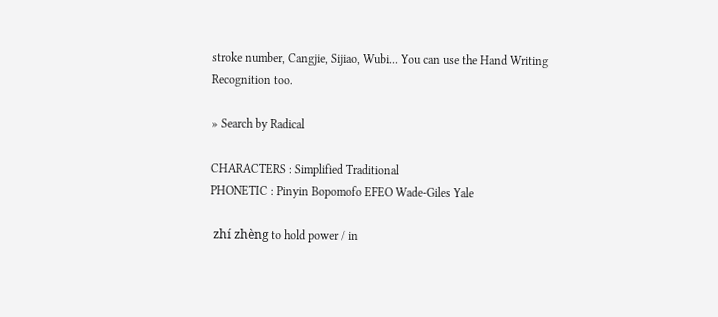stroke number, Cangjie, Sijiao, Wubi... You can use the Hand Writing Recognition too.

» Search by Radical

CHARACTERS : Simplified Traditional
PHONETIC : Pinyin Bopomofo EFEO Wade-Giles Yale

 zhí zhèng to hold power / in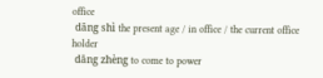office
 dāng shì the present age / in office / the current office holder
 dāng zhèng to come to power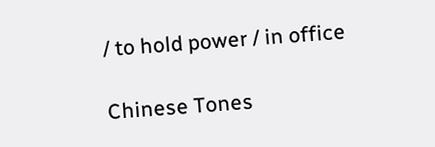/ to hold power / in office

Chinese Tones